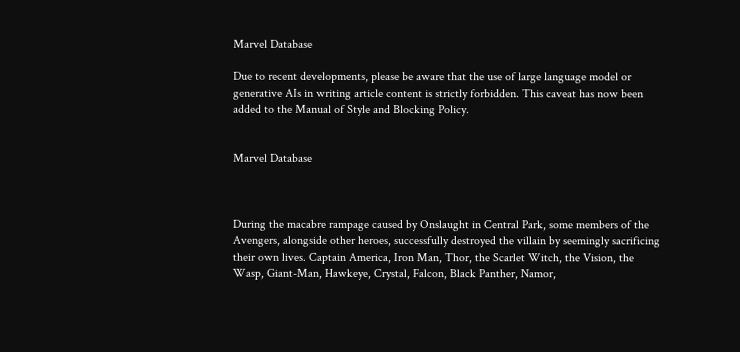Marvel Database

Due to recent developments, please be aware that the use of large language model or generative AIs in writing article content is strictly forbidden. This caveat has now been added to the Manual of Style and Blocking Policy.


Marvel Database



During the macabre rampage caused by Onslaught in Central Park, some members of the Avengers, alongside other heroes, successfully destroyed the villain by seemingly sacrificing their own lives. Captain America, Iron Man, Thor, the Scarlet Witch, the Vision, the Wasp, Giant-Man, Hawkeye, Crystal, Falcon, Black Panther, Namor,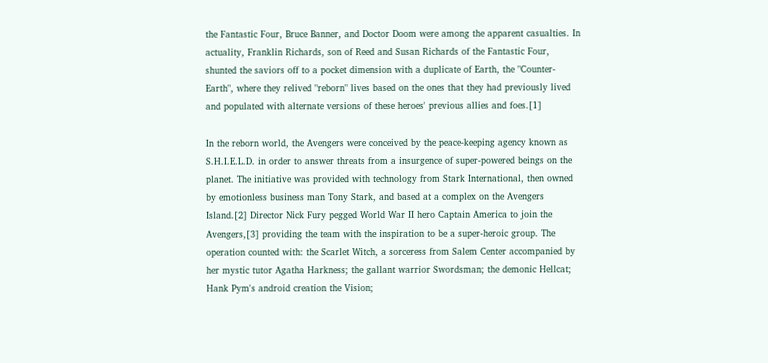the Fantastic Four, Bruce Banner, and Doctor Doom were among the apparent casualties. In actuality, Franklin Richards, son of Reed and Susan Richards of the Fantastic Four, shunted the saviors off to a pocket dimension with a duplicate of Earth, the "Counter-Earth", where they relived "reborn" lives based on the ones that they had previously lived and populated with alternate versions of these heroes' previous allies and foes.[1]

In the reborn world, the Avengers were conceived by the peace-keeping agency known as S.H.I.E.L.D. in order to answer threats from a insurgence of super-powered beings on the planet. The initiative was provided with technology from Stark International, then owned by emotionless business man Tony Stark, and based at a complex on the Avengers Island.[2] Director Nick Fury pegged World War II hero Captain America to join the Avengers,[3] providing the team with the inspiration to be a super-heroic group. The operation counted with: the Scarlet Witch, a sorceress from Salem Center accompanied by her mystic tutor Agatha Harkness; the gallant warrior Swordsman; the demonic Hellcat; Hank Pym's android creation the Vision;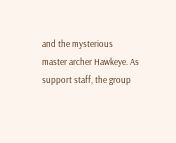and the mysterious master archer Hawkeye. As support staff, the group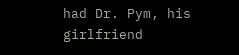had Dr. Pym, his girlfriend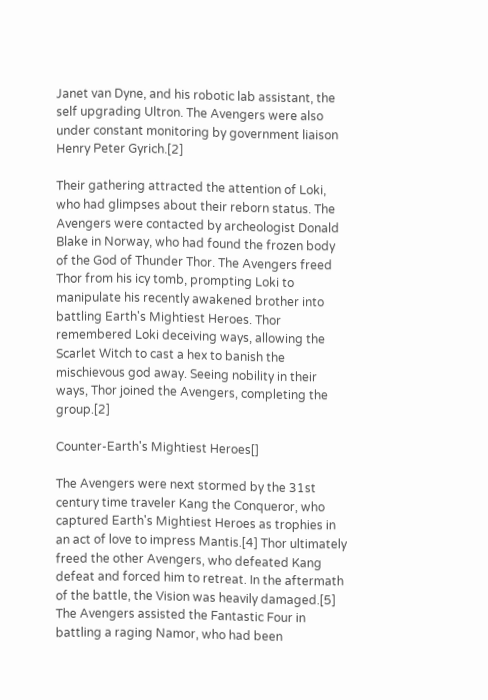Janet van Dyne, and his robotic lab assistant, the self upgrading Ultron. The Avengers were also under constant monitoring by government liaison Henry Peter Gyrich.[2]

Their gathering attracted the attention of Loki, who had glimpses about their reborn status. The Avengers were contacted by archeologist Donald Blake in Norway, who had found the frozen body of the God of Thunder Thor. The Avengers freed Thor from his icy tomb, prompting Loki to manipulate his recently awakened brother into battling Earth's Mightiest Heroes. Thor remembered Loki deceiving ways, allowing the Scarlet Witch to cast a hex to banish the mischievous god away. Seeing nobility in their ways, Thor joined the Avengers, completing the group.[2]

Counter-Earth's Mightiest Heroes[]

The Avengers were next stormed by the 31st century time traveler Kang the Conqueror, who captured Earth's Mightiest Heroes as trophies in an act of love to impress Mantis.[4] Thor ultimately freed the other Avengers, who defeated Kang defeat and forced him to retreat. In the aftermath of the battle, the Vision was heavily damaged.[5] The Avengers assisted the Fantastic Four in battling a raging Namor, who had been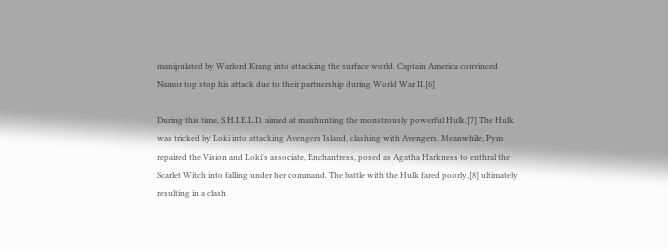manipulated by Warlord Krang into attacking the surface world. Captain America convinced Namor top stop his attack due to their partnership during World War II.[6]

During this time, S.H.I.E.L.D. aimed at manhunting the monstrously powerful Hulk.[7] The Hulk was tricked by Loki into attacking Avengers Island, clashing with Avengers. Meanwhile, Pym repaired the Vision and Loki's associate, Enchantress, posed as Agatha Harkness to enthral the Scarlet Witch into falling under her command. The battle with the Hulk fared poorly,[8] ultimately resulting in a clash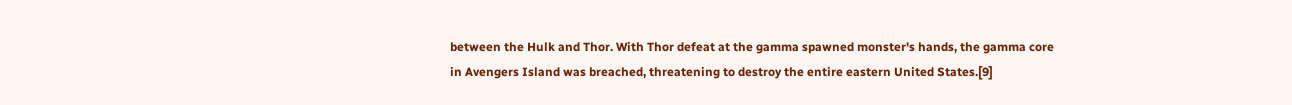between the Hulk and Thor. With Thor defeat at the gamma spawned monster's hands, the gamma core in Avengers Island was breached, threatening to destroy the entire eastern United States.[9]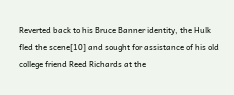Reverted back to his Bruce Banner identity, the Hulk fled the scene[10] and sought for assistance of his old college friend Reed Richards at the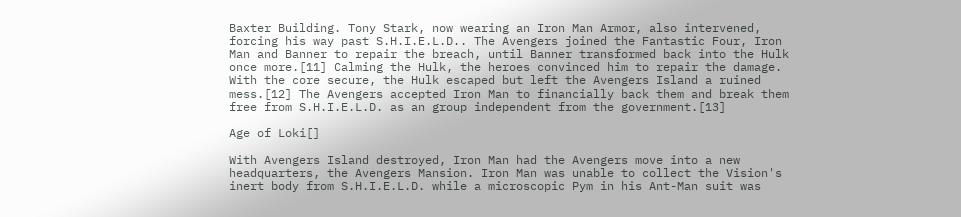Baxter Building. Tony Stark, now wearing an Iron Man Armor, also intervened, forcing his way past S.H.I.E.L.D.. The Avengers joined the Fantastic Four, Iron Man and Banner to repair the breach, until Banner transformed back into the Hulk once more.[11] Calming the Hulk, the heroes convinced him to repair the damage. With the core secure, the Hulk escaped but left the Avengers Island a ruined mess.[12] The Avengers accepted Iron Man to financially back them and break them free from S.H.I.E.L.D. as an group independent from the government.[13]

Age of Loki[]

With Avengers Island destroyed, Iron Man had the Avengers move into a new headquarters, the Avengers Mansion. Iron Man was unable to collect the Vision's inert body from S.H.I.E.L.D. while a microscopic Pym in his Ant-Man suit was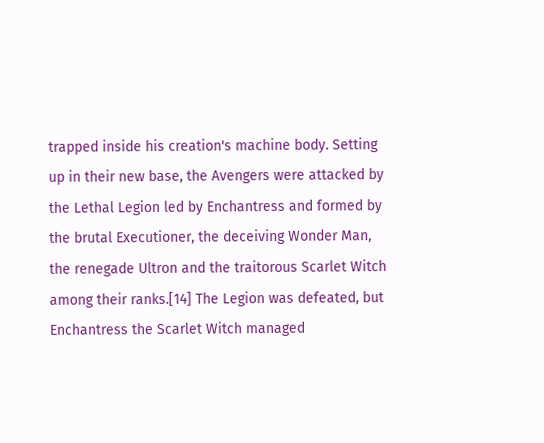trapped inside his creation's machine body. Setting up in their new base, the Avengers were attacked by the Lethal Legion led by Enchantress and formed by the brutal Executioner, the deceiving Wonder Man, the renegade Ultron and the traitorous Scarlet Witch among their ranks.[14] The Legion was defeated, but Enchantress the Scarlet Witch managed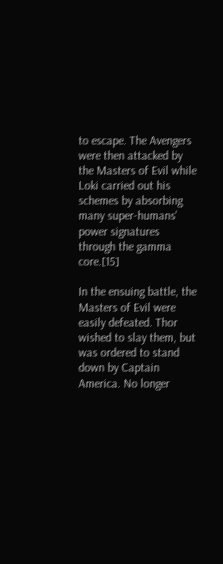to escape. The Avengers were then attacked by the Masters of Evil while Loki carried out his schemes by absorbing many super-humans' power signatures through the gamma core.[15]

In the ensuing battle, the Masters of Evil were easily defeated. Thor wished to slay them, but was ordered to stand down by Captain America. No longer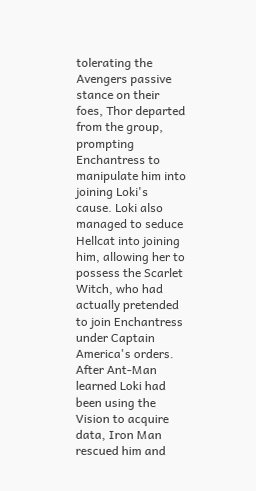tolerating the Avengers passive stance on their foes, Thor departed from the group, prompting Enchantress to manipulate him into joining Loki's cause. Loki also managed to seduce Hellcat into joining him, allowing her to possess the Scarlet Witch, who had actually pretended to join Enchantress under Captain America's orders. After Ant-Man learned Loki had been using the Vision to acquire data, Iron Man rescued him and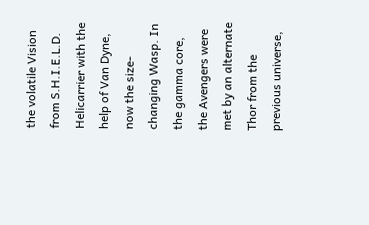the volatile Vision from S.H.I.E.L.D. Helicarrier with the help of Van Dyne, now the size-changing Wasp. In the gamma core, the Avengers were met by an alternate Thor from the previous universe,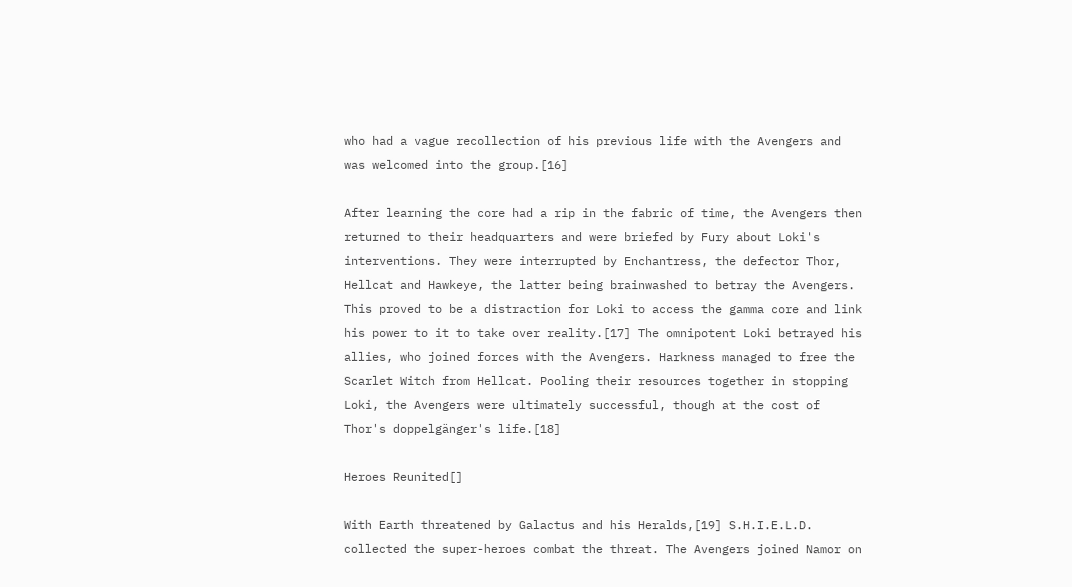who had a vague recollection of his previous life with the Avengers and was welcomed into the group.[16]

After learning the core had a rip in the fabric of time, the Avengers then returned to their headquarters and were briefed by Fury about Loki's interventions. They were interrupted by Enchantress, the defector Thor, Hellcat and Hawkeye, the latter being brainwashed to betray the Avengers. This proved to be a distraction for Loki to access the gamma core and link his power to it to take over reality.[17] The omnipotent Loki betrayed his allies, who joined forces with the Avengers. Harkness managed to free the Scarlet Witch from Hellcat. Pooling their resources together in stopping Loki, the Avengers were ultimately successful, though at the cost of Thor's doppelgänger's life.[18]

Heroes Reunited[]

With Earth threatened by Galactus and his Heralds,[19] S.H.I.E.L.D. collected the super-heroes combat the threat. The Avengers joined Namor on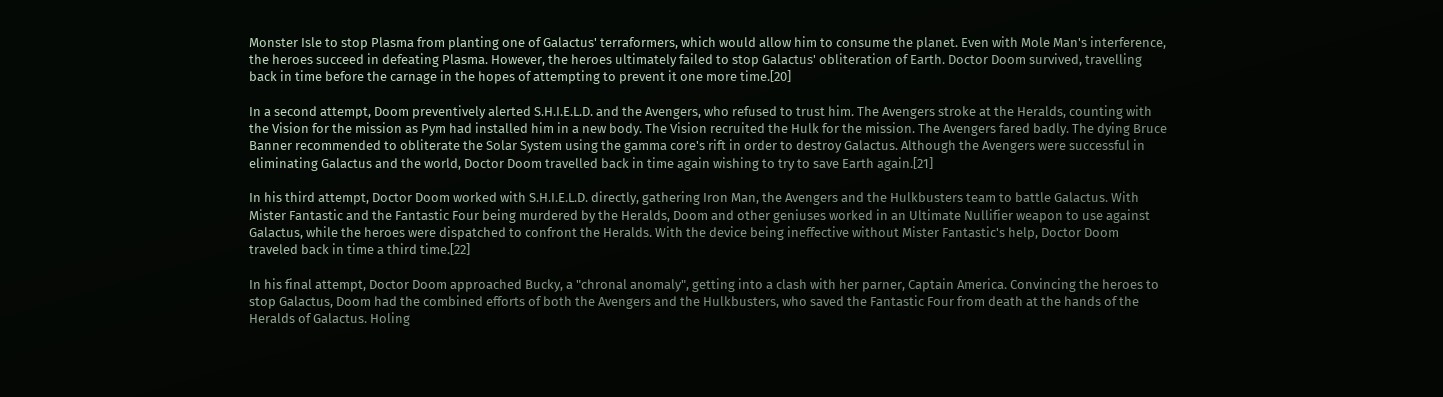Monster Isle to stop Plasma from planting one of Galactus' terraformers, which would allow him to consume the planet. Even with Mole Man's interference, the heroes succeed in defeating Plasma. However, the heroes ultimately failed to stop Galactus' obliteration of Earth. Doctor Doom survived, travelling back in time before the carnage in the hopes of attempting to prevent it one more time.[20]

In a second attempt, Doom preventively alerted S.H.I.E.L.D. and the Avengers, who refused to trust him. The Avengers stroke at the Heralds, counting with the Vision for the mission as Pym had installed him in a new body. The Vision recruited the Hulk for the mission. The Avengers fared badly. The dying Bruce Banner recommended to obliterate the Solar System using the gamma core's rift in order to destroy Galactus. Although the Avengers were successful in eliminating Galactus and the world, Doctor Doom travelled back in time again wishing to try to save Earth again.[21]

In his third attempt, Doctor Doom worked with S.H.I.E.L.D. directly, gathering Iron Man, the Avengers and the Hulkbusters team to battle Galactus. With Mister Fantastic and the Fantastic Four being murdered by the Heralds, Doom and other geniuses worked in an Ultimate Nullifier weapon to use against Galactus, while the heroes were dispatched to confront the Heralds. With the device being ineffective without Mister Fantastic's help, Doctor Doom traveled back in time a third time.[22]

In his final attempt, Doctor Doom approached Bucky, a "chronal anomaly", getting into a clash with her parner, Captain America. Convincing the heroes to stop Galactus, Doom had the combined efforts of both the Avengers and the Hulkbusters, who saved the Fantastic Four from death at the hands of the Heralds of Galactus. Holing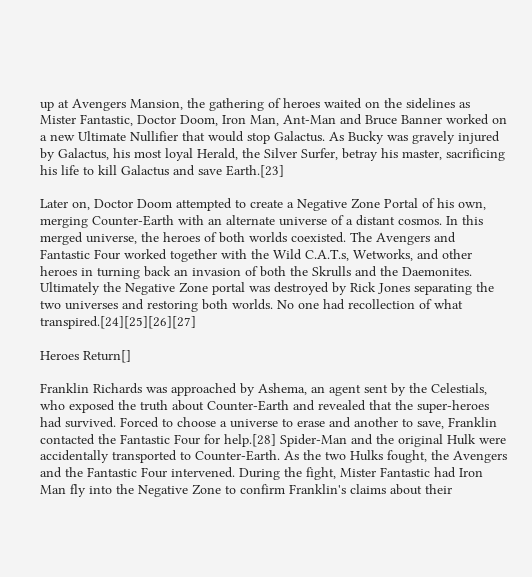up at Avengers Mansion, the gathering of heroes waited on the sidelines as Mister Fantastic, Doctor Doom, Iron Man, Ant-Man and Bruce Banner worked on a new Ultimate Nullifier that would stop Galactus. As Bucky was gravely injured by Galactus, his most loyal Herald, the Silver Surfer, betray his master, sacrificing his life to kill Galactus and save Earth.[23]

Later on, Doctor Doom attempted to create a Negative Zone Portal of his own, merging Counter-Earth with an alternate universe of a distant cosmos. In this merged universe, the heroes of both worlds coexisted. The Avengers and Fantastic Four worked together with the Wild C.A.T.s, Wetworks, and other heroes in turning back an invasion of both the Skrulls and the Daemonites. Ultimately the Negative Zone portal was destroyed by Rick Jones separating the two universes and restoring both worlds. No one had recollection of what transpired.[24][25][26][27]

Heroes Return[]

Franklin Richards was approached by Ashema, an agent sent by the Celestials, who exposed the truth about Counter-Earth and revealed that the super-heroes had survived. Forced to choose a universe to erase and another to save, Franklin contacted the Fantastic Four for help.[28] Spider-Man and the original Hulk were accidentally transported to Counter-Earth. As the two Hulks fought, the Avengers and the Fantastic Four intervened. During the fight, Mister Fantastic had Iron Man fly into the Negative Zone to confirm Franklin's claims about their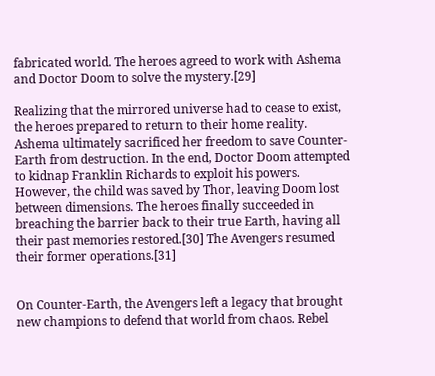fabricated world. The heroes agreed to work with Ashema and Doctor Doom to solve the mystery.[29]

Realizing that the mirrored universe had to cease to exist, the heroes prepared to return to their home reality. Ashema ultimately sacrificed her freedom to save Counter-Earth from destruction. In the end, Doctor Doom attempted to kidnap Franklin Richards to exploit his powers. However, the child was saved by Thor, leaving Doom lost between dimensions. The heroes finally succeeded in breaching the barrier back to their true Earth, having all their past memories restored.[30] The Avengers resumed their former operations.[31]


On Counter-Earth, the Avengers left a legacy that brought new champions to defend that world from chaos. Rebel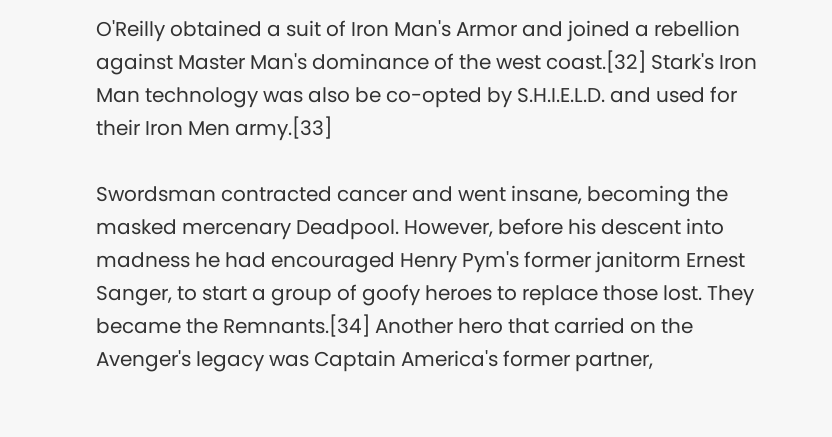O'Reilly obtained a suit of Iron Man's Armor and joined a rebellion against Master Man's dominance of the west coast.[32] Stark's Iron Man technology was also be co-opted by S.H.I.E.L.D. and used for their Iron Men army.[33]

Swordsman contracted cancer and went insane, becoming the masked mercenary Deadpool. However, before his descent into madness he had encouraged Henry Pym's former janitorm Ernest Sanger, to start a group of goofy heroes to replace those lost. They became the Remnants.[34] Another hero that carried on the Avenger's legacy was Captain America's former partner,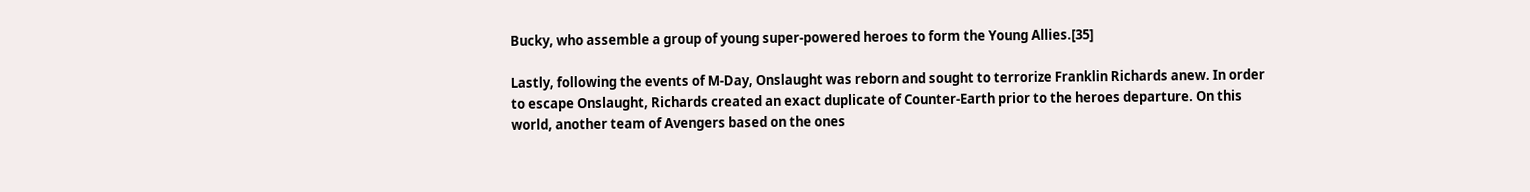Bucky, who assemble a group of young super-powered heroes to form the Young Allies.[35]

Lastly, following the events of M-Day, Onslaught was reborn and sought to terrorize Franklin Richards anew. In order to escape Onslaught, Richards created an exact duplicate of Counter-Earth prior to the heroes departure. On this world, another team of Avengers based on the ones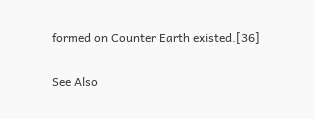formed on Counter Earth existed.[36]

See Also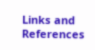Links and References